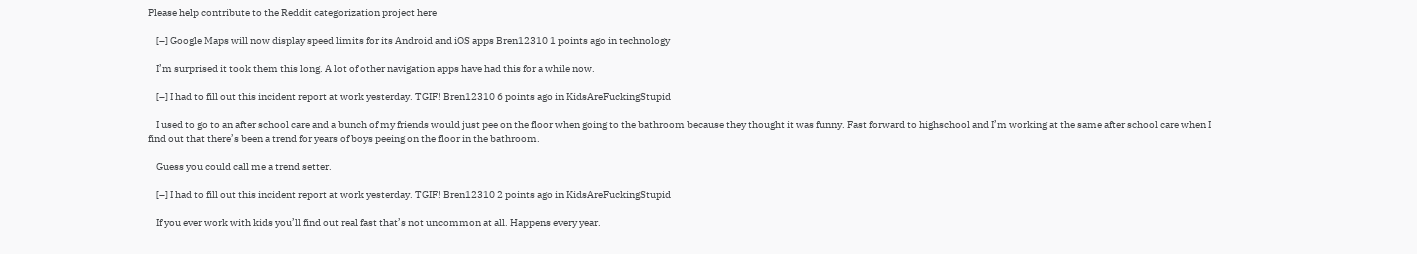Please help contribute to the Reddit categorization project here

    [–] Google Maps will now display speed limits for its Android and iOS apps Bren12310 1 points ago in technology

    I’m surprised it took them this long. A lot of other navigation apps have had this for a while now.

    [–] I had to fill out this incident report at work yesterday. TGIF! Bren12310 6 points ago in KidsAreFuckingStupid

    I used to go to an after school care and a bunch of my friends would just pee on the floor when going to the bathroom because they thought it was funny. Fast forward to highschool and I’m working at the same after school care when I find out that there’s been a trend for years of boys peeing on the floor in the bathroom.

    Guess you could call me a trend setter.

    [–] I had to fill out this incident report at work yesterday. TGIF! Bren12310 2 points ago in KidsAreFuckingStupid

    If you ever work with kids you’ll find out real fast that’s not uncommon at all. Happens every year.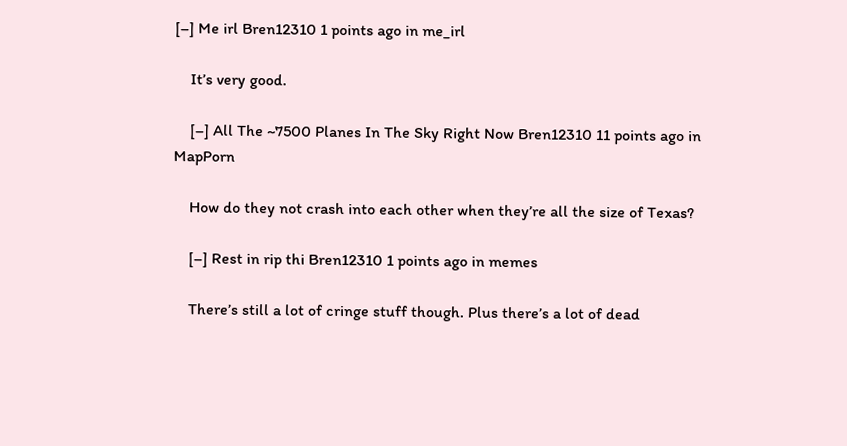[–] Me irl Bren12310 1 points ago in me_irl

    It’s very good.

    [–] All The ~7500 Planes In The Sky Right Now Bren12310 11 points ago in MapPorn

    How do they not crash into each other when they’re all the size of Texas?

    [–] Rest in rip thi Bren12310 1 points ago in memes

    There’s still a lot of cringe stuff though. Plus there’s a lot of dead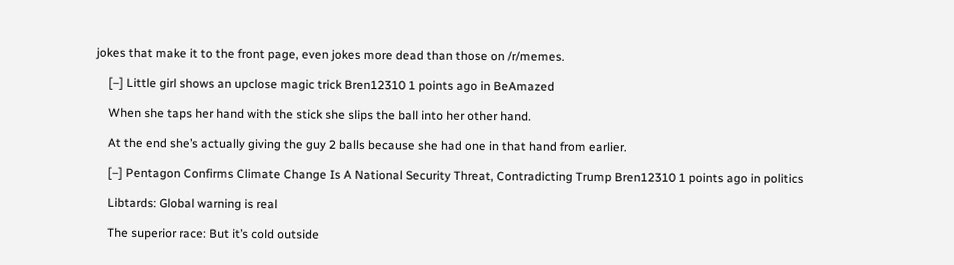jokes that make it to the front page, even jokes more dead than those on /r/memes.

    [–] Little girl shows an upclose magic trick Bren12310 1 points ago in BeAmazed

    When she taps her hand with the stick she slips the ball into her other hand.

    At the end she’s actually giving the guy 2 balls because she had one in that hand from earlier.

    [–] Pentagon Confirms Climate Change Is A National Security Threat, Contradicting Trump Bren12310 1 points ago in politics

    Libtards: Global warning is real

    The superior race: But it’s cold outside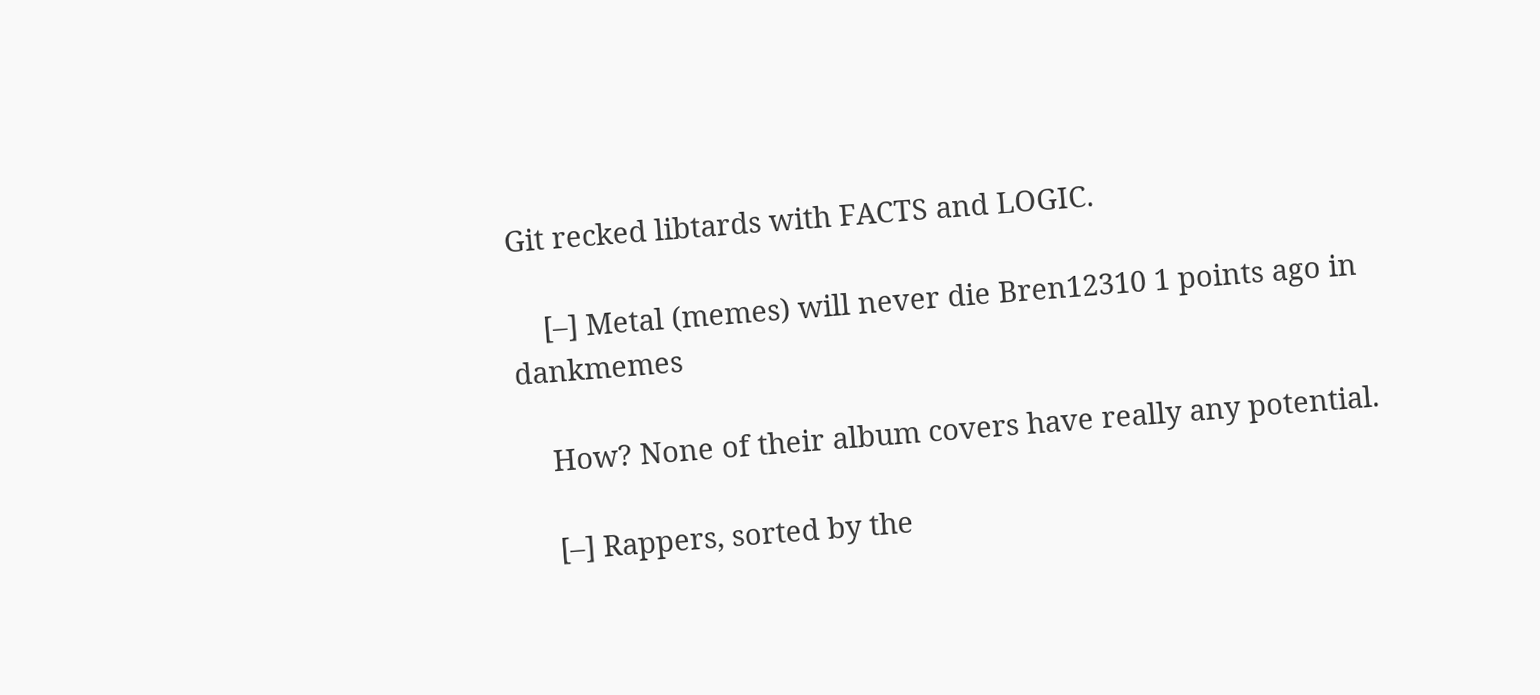Git recked libtards with FACTS and LOGIC.

    [–] Metal (memes) will never die Bren12310 1 points ago in dankmemes

    How? None of their album covers have really any potential.

    [–] Rappers, sorted by the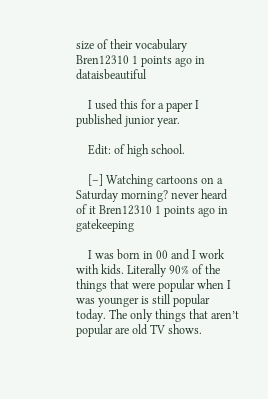size of their vocabulary Bren12310 1 points ago in dataisbeautiful

    I used this for a paper I published junior year.

    Edit: of high school.

    [–] Watching cartoons on a Saturday morning? never heard of it Bren12310 1 points ago in gatekeeping

    I was born in 00 and I work with kids. Literally 90% of the things that were popular when I was younger is still popular today. The only things that aren’t popular are old TV shows.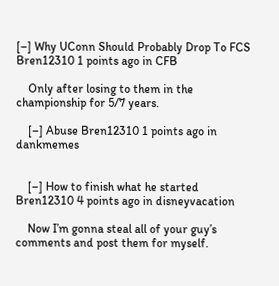[–] Why UConn Should Probably Drop To FCS Bren12310 1 points ago in CFB

    Only after losing to them in the championship for 5/7 years.

    [–] Abuse Bren12310 1 points ago in dankmemes


    [–] How to finish what he started Bren12310 4 points ago in disneyvacation

    Now I’m gonna steal all of your guy’s comments and post them for myself.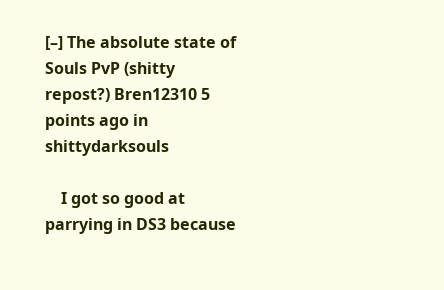[–] The absolute state of Souls PvP (shitty repost?) Bren12310 5 points ago in shittydarksouls

    I got so good at parrying in DS3 because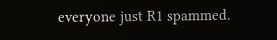everyone just R1 spammed.